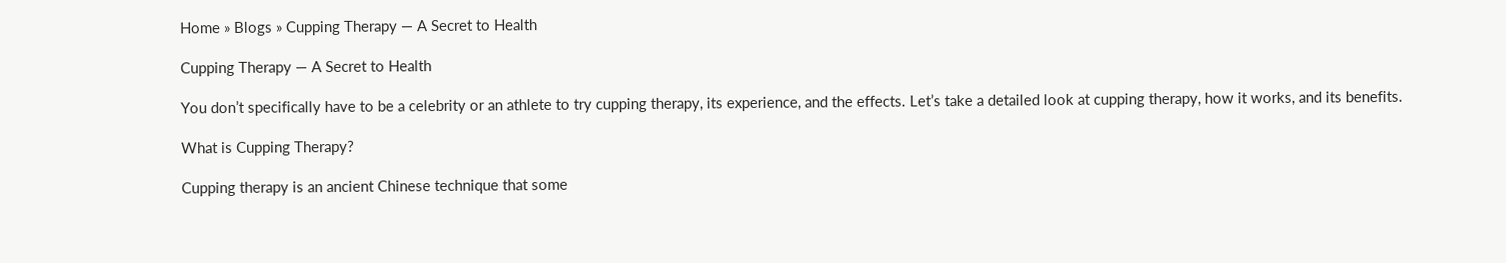Home » Blogs » Cupping Therapy — A Secret to Health

Cupping Therapy — A Secret to Health

You don’t specifically have to be a celebrity or an athlete to try cupping therapy, its experience, and the effects. Let’s take a detailed look at cupping therapy, how it works, and its benefits.

What is Cupping Therapy?

Cupping therapy is an ancient Chinese technique that some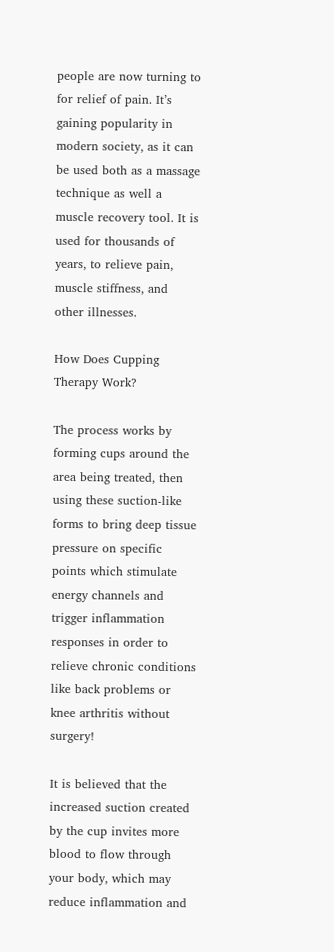people are now turning to for relief of pain. It’s gaining popularity in modern society, as it can be used both as a massage technique as well a muscle recovery tool. It is used for thousands of years, to relieve pain, muscle stiffness, and other illnesses.

How Does Cupping Therapy Work?

The process works by forming cups around the area being treated, then using these suction-like forms to bring deep tissue pressure on specific points which stimulate energy channels and trigger inflammation responses in order to relieve chronic conditions like back problems or knee arthritis without surgery!

It is believed that the increased suction created by the cup invites more blood to flow through your body, which may reduce inflammation and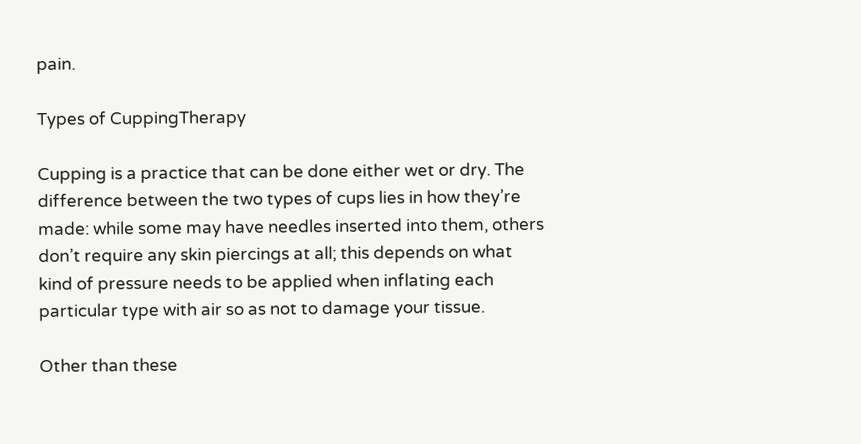pain.

Types of CuppingTherapy

Cupping is a practice that can be done either wet or dry. The difference between the two types of cups lies in how they’re made: while some may have needles inserted into them, others don’t require any skin piercings at all; this depends on what kind of pressure needs to be applied when inflating each particular type with air so as not to damage your tissue.

Other than these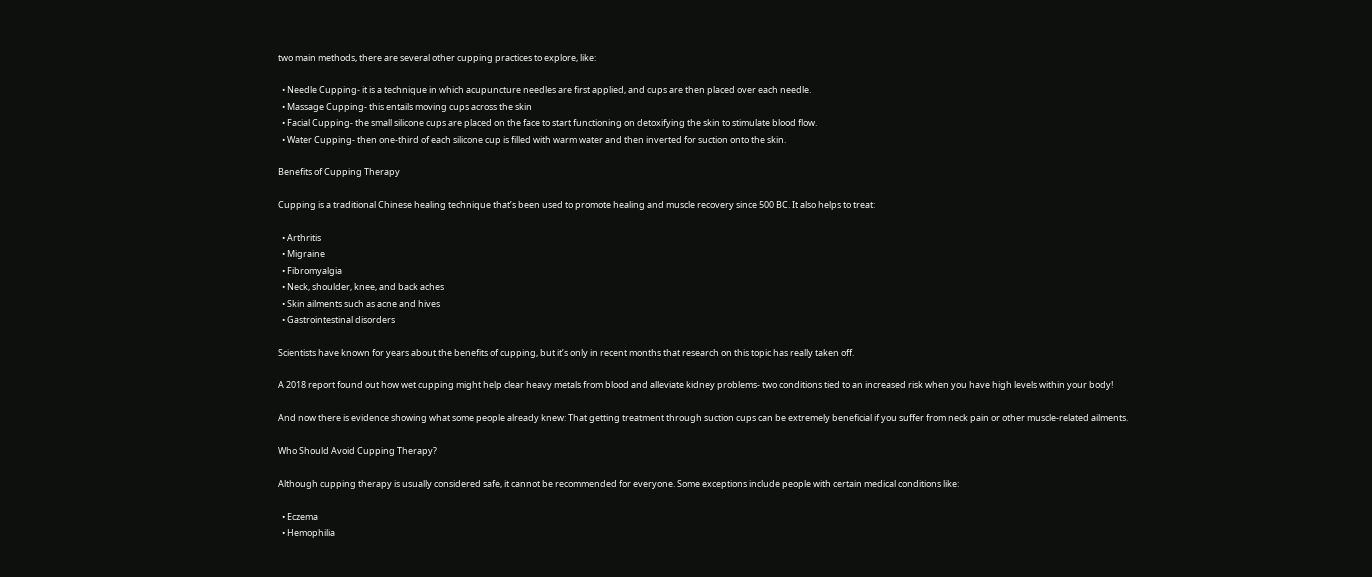two main methods, there are several other cupping practices to explore, like:

  • Needle Cupping- it is a technique in which acupuncture needles are first applied, and cups are then placed over each needle.
  • Massage Cupping- this entails moving cups across the skin
  • Facial Cupping- the small silicone cups are placed on the face to start functioning on detoxifying the skin to stimulate blood flow.
  • Water Cupping- then one-third of each silicone cup is filled with warm water and then inverted for suction onto the skin.

Benefits of Cupping Therapy

Cupping is a traditional Chinese healing technique that’s been used to promote healing and muscle recovery since 500 BC. It also helps to treat:

  • Arthritis
  • Migraine
  • Fibromyalgia
  • Neck, shoulder, knee, and back aches
  • Skin ailments such as acne and hives
  • Gastrointestinal disorders

Scientists have known for years about the benefits of cupping, but it’s only in recent months that research on this topic has really taken off.

A 2018 report found out how wet cupping might help clear heavy metals from blood and alleviate kidney problems- two conditions tied to an increased risk when you have high levels within your body!

And now there is evidence showing what some people already knew: That getting treatment through suction cups can be extremely beneficial if you suffer from neck pain or other muscle-related ailments.

Who Should Avoid Cupping Therapy?

Although cupping therapy is usually considered safe, it cannot be recommended for everyone. Some exceptions include people with certain medical conditions like:

  • Eczema
  • Hemophilia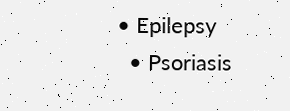• Epilepsy
  • Psoriasis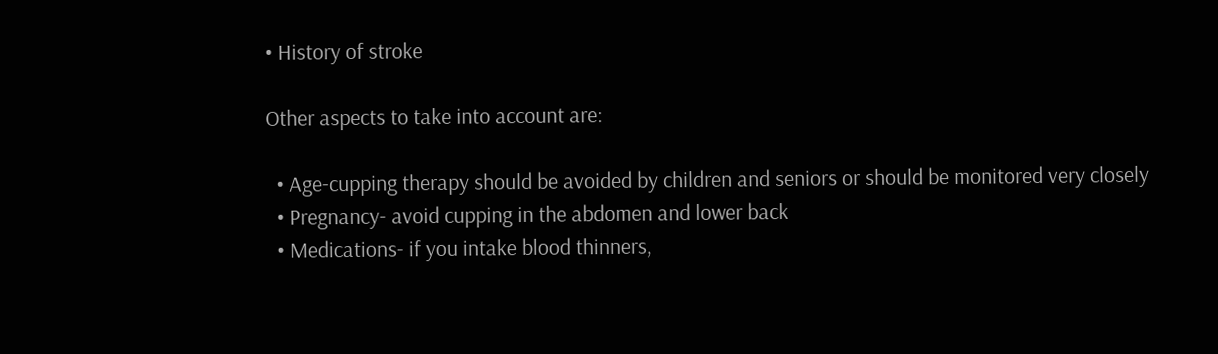• History of stroke

Other aspects to take into account are:

  • Age-cupping therapy should be avoided by children and seniors or should be monitored very closely
  • Pregnancy- avoid cupping in the abdomen and lower back
  • Medications- if you intake blood thinners,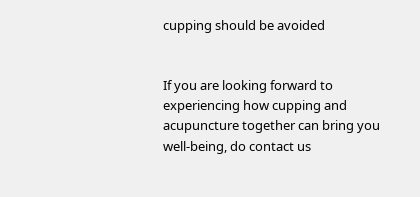cupping should be avoided


If you are looking forward to experiencing how cupping and acupuncture together can bring you well-being, do contact us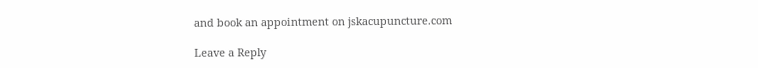and book an appointment on jskacupuncture.com

Leave a Reply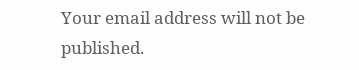Your email address will not be published.